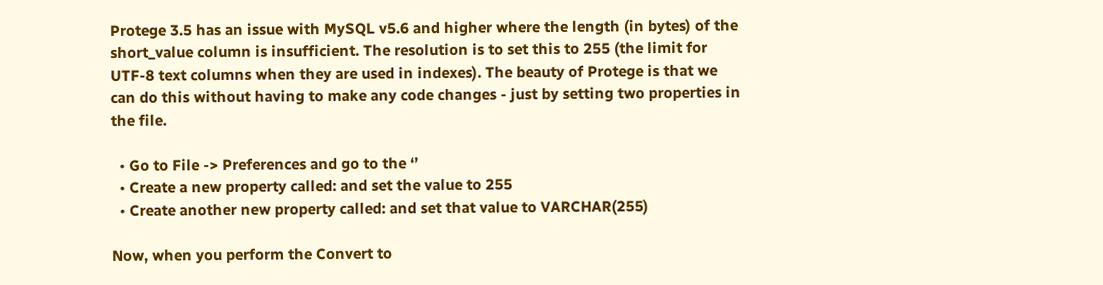Protege 3.5 has an issue with MySQL v5.6 and higher where the length (in bytes) of the short_value column is insufficient. The resolution is to set this to 255 (the limit for UTF-8 text columns when they are used in indexes). The beauty of Protege is that we can do this without having to make any code changes - just by setting two properties in the file.

  • Go to File -> Preferences and go to the ‘’
  • Create a new property called: and set the value to 255
  • Create another new property called: and set that value to VARCHAR(255)

Now, when you perform the Convert to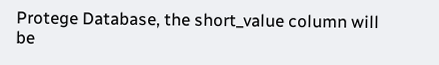Protege Database, the short_value column will be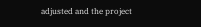adjusted and the project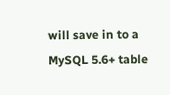will save in to a MySQL 5.6+ table